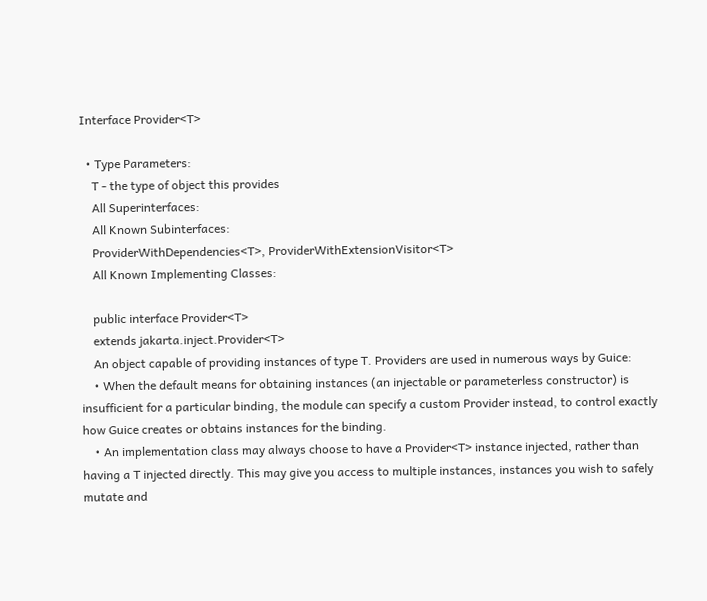Interface Provider<T>

  • Type Parameters:
    T - the type of object this provides
    All Superinterfaces:
    All Known Subinterfaces:
    ProviderWithDependencies<T>, ProviderWithExtensionVisitor<T>
    All Known Implementing Classes:

    public interface Provider<T>
    extends jakarta.inject.Provider<T>
    An object capable of providing instances of type T. Providers are used in numerous ways by Guice:
    • When the default means for obtaining instances (an injectable or parameterless constructor) is insufficient for a particular binding, the module can specify a custom Provider instead, to control exactly how Guice creates or obtains instances for the binding.
    • An implementation class may always choose to have a Provider<T> instance injected, rather than having a T injected directly. This may give you access to multiple instances, instances you wish to safely mutate and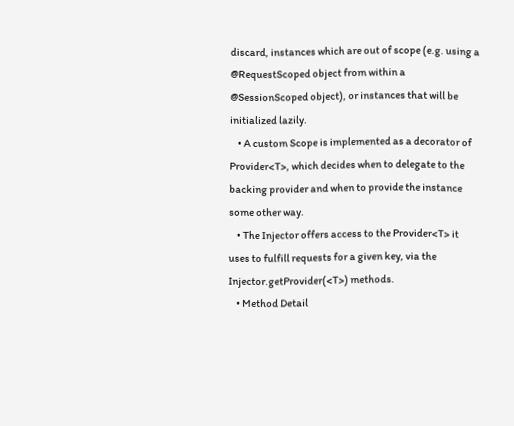discard, instances which are out of scope (e.g. using a @RequestScoped object from within a @SessionScoped object), or instances that will be initialized lazily.
    • A custom Scope is implemented as a decorator of Provider<T>, which decides when to delegate to the backing provider and when to provide the instance some other way.
    • The Injector offers access to the Provider<T> it uses to fulfill requests for a given key, via the Injector.getProvider(<T>) methods.
    • Method Detail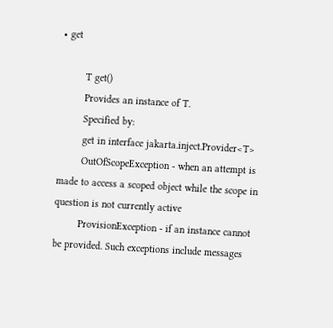• get

        T get()
        Provides an instance of T.
        Specified by:
        get in interface jakarta.inject.Provider<T>
        OutOfScopeException - when an attempt is made to access a scoped object while the scope in question is not currently active
        ProvisionException - if an instance cannot be provided. Such exceptions include messages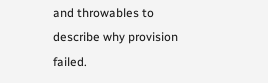and throwables to describe why provision failed.